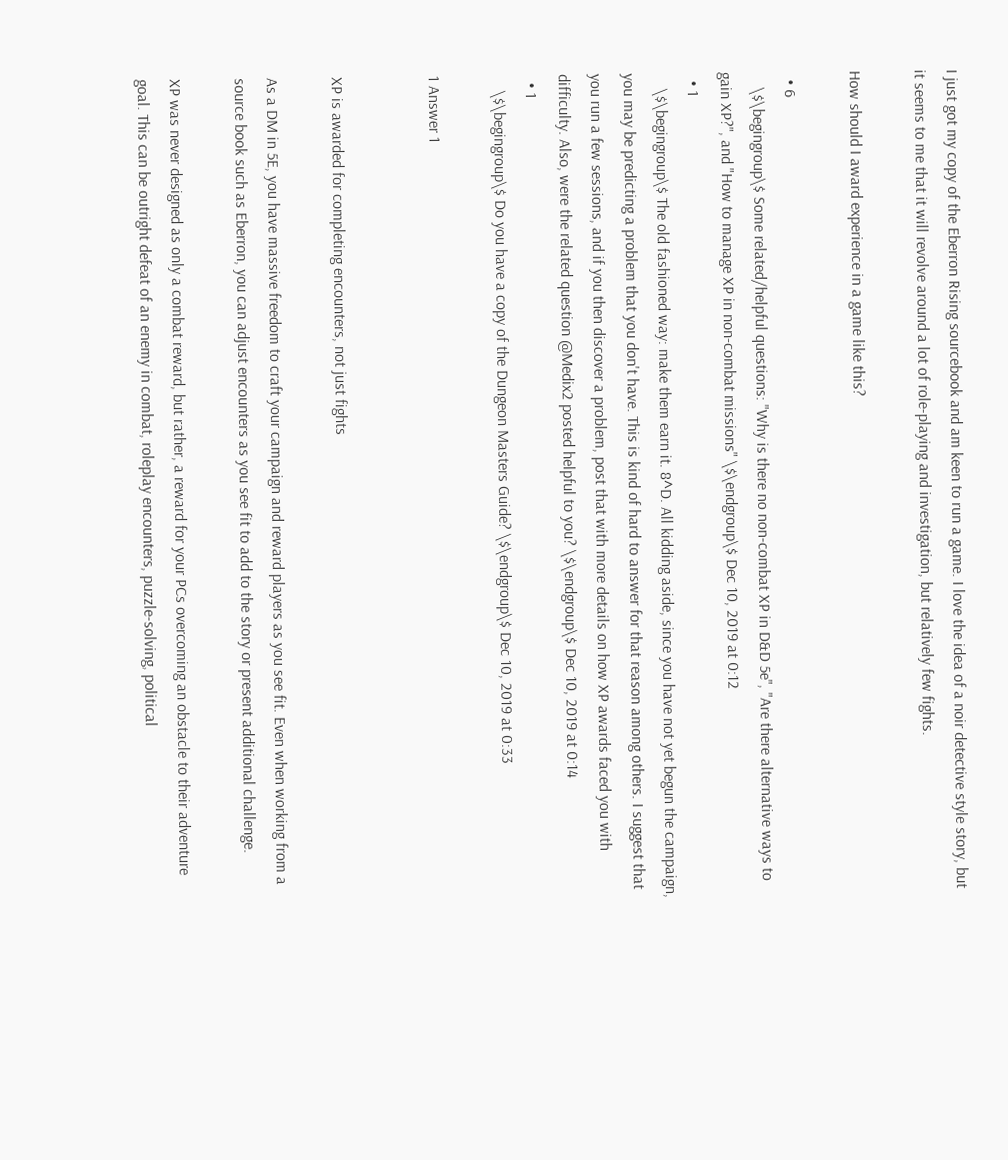I just got my copy of the Eberron Rising sourcebook and am keen to run a game. I love the idea of a noir detective style story, but it seems to me that it will revolve around a lot of role-playing and investigation, but relatively few fights.

How should I award experience in a game like this?

  • 6
    \$\begingroup\$ Some related/helpful questions: "Why is there no non-combat XP in D&D 5e", "Are there alternative ways to gain XP?", and "How to manage XP in non-combat missions" \$\endgroup\$ Dec 10, 2019 at 0:12
  • 1
    \$\begingroup\$ The old fashioned way: make them earn it. 8^D. All kidding aside, since you have not yet begun the campaign, you may be predicting a problem that you don't have. This is kind of hard to answer for that reason among others. I suggest that you run a few sessions, and if you then discover a problem, post that with more details on how XP awards faced you with difficulty. Also, were the related question @Medix2 posted helpful to you? \$\endgroup\$ Dec 10, 2019 at 0:14
  • 1
    \$\begingroup\$ Do you have a copy of the Dungeon Masters Guide? \$\endgroup\$ Dec 10, 2019 at 0:33

1 Answer 1


XP is awarded for completing encounters, not just fights

As a DM in 5E, you have massive freedom to craft your campaign and reward players as you see fit. Even when working from a source book such as Eberron, you can adjust encounters as you see fit to add to the story or present additional challenge.

XP was never designed as only a combat reward, but rather, a reward for your PCs overcoming an obstacle to their adventure goal. This can be outright defeat of an enemy in combat, roleplay encounters, puzzle-solving, political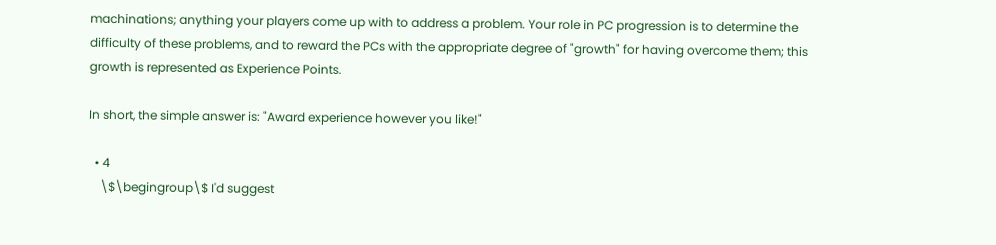machinations; anything your players come up with to address a problem. Your role in PC progression is to determine the difficulty of these problems, and to reward the PCs with the appropriate degree of "growth" for having overcome them; this growth is represented as Experience Points.

In short, the simple answer is: "Award experience however you like!"

  • 4
    \$\begingroup\$ I'd suggest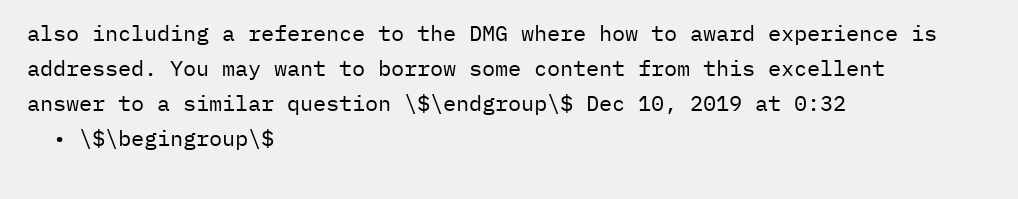also including a reference to the DMG where how to award experience is addressed. You may want to borrow some content from this excellent answer to a similar question \$\endgroup\$ Dec 10, 2019 at 0:32
  • \$\begingroup\$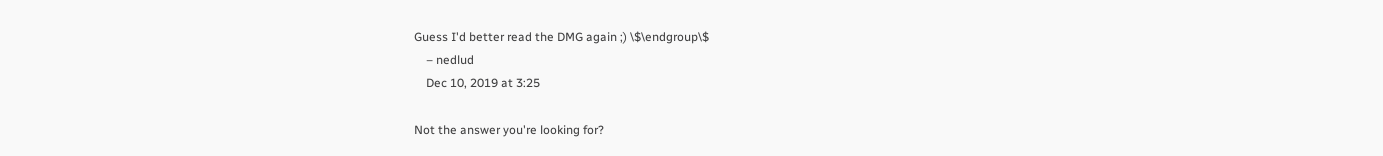Guess I'd better read the DMG again ;) \$\endgroup\$
    – nedlud
    Dec 10, 2019 at 3:25

Not the answer you're looking for?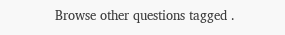Browse other questions tagged .